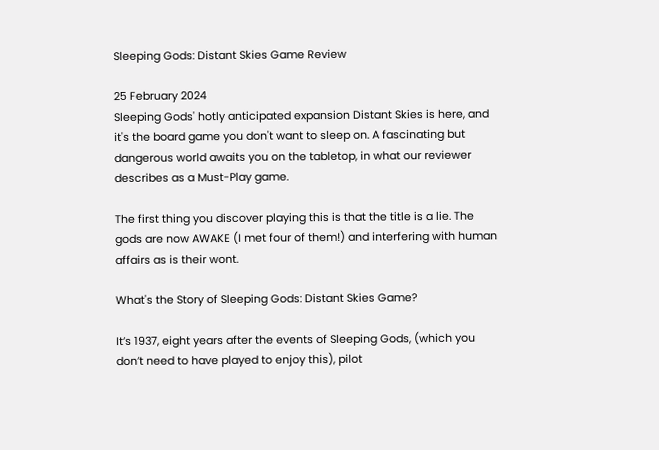Sleeping Gods: Distant Skies Game Review

25 February 2024
Sleeping Gods' hotly anticipated expansion Distant Skies is here, and it's the board game you don't want to sleep on. A fascinating but dangerous world awaits you on the tabletop, in what our reviewer describes as a Must-Play game.

The first thing you discover playing this is that the title is a lie. The gods are now AWAKE (I met four of them!) and interfering with human affairs as is their wont.

What's the Story of Sleeping Gods: Distant Skies Game?

It’s 1937, eight years after the events of Sleeping Gods, (which you don’t need to have played to enjoy this), pilot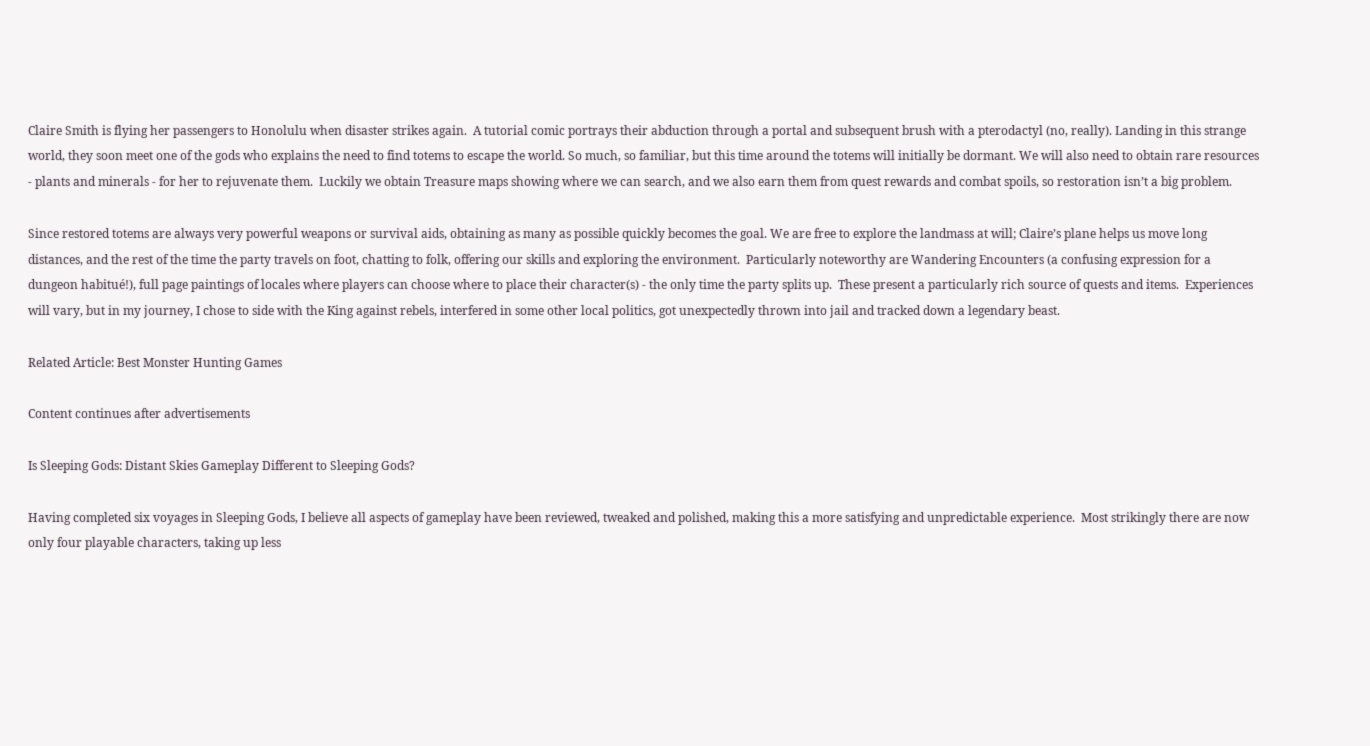Claire Smith is flying her passengers to Honolulu when disaster strikes again.  A tutorial comic portrays their abduction through a portal and subsequent brush with a pterodactyl (no, really). Landing in this strange world, they soon meet one of the gods who explains the need to find totems to escape the world. So much, so familiar, but this time around the totems will initially be dormant. We will also need to obtain rare resources - plants and minerals - for her to rejuvenate them.  Luckily we obtain Treasure maps showing where we can search, and we also earn them from quest rewards and combat spoils, so restoration isn’t a big problem.

Since restored totems are always very powerful weapons or survival aids, obtaining as many as possible quickly becomes the goal. We are free to explore the landmass at will; Claire’s plane helps us move long distances, and the rest of the time the party travels on foot, chatting to folk, offering our skills and exploring the environment.  Particularly noteworthy are Wandering Encounters (a confusing expression for a dungeon habitué!), full page paintings of locales where players can choose where to place their character(s) - the only time the party splits up.  These present a particularly rich source of quests and items.  Experiences will vary, but in my journey, I chose to side with the King against rebels, interfered in some other local politics, got unexpectedly thrown into jail and tracked down a legendary beast.

Related Article: Best Monster Hunting Games

Content continues after advertisements

Is Sleeping Gods: Distant Skies Gameplay Different to Sleeping Gods?

Having completed six voyages in Sleeping Gods, I believe all aspects of gameplay have been reviewed, tweaked and polished, making this a more satisfying and unpredictable experience.  Most strikingly there are now only four playable characters, taking up less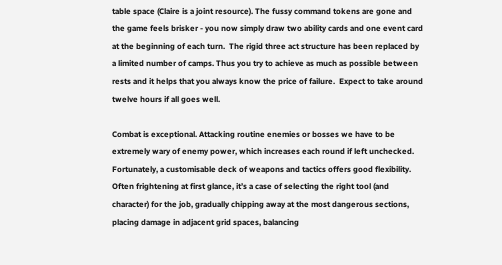table space (Claire is a joint resource). The fussy command tokens are gone and the game feels brisker - you now simply draw two ability cards and one event card at the beginning of each turn.  The rigid three act structure has been replaced by a limited number of camps. Thus you try to achieve as much as possible between rests and it helps that you always know the price of failure.  Expect to take around twelve hours if all goes well.

Combat is exceptional. Attacking routine enemies or bosses we have to be extremely wary of enemy power, which increases each round if left unchecked.  Fortunately, a customisable deck of weapons and tactics offers good flexibility.  Often frightening at first glance, it’s a case of selecting the right tool (and character) for the job, gradually chipping away at the most dangerous sections, placing damage in adjacent grid spaces, balancing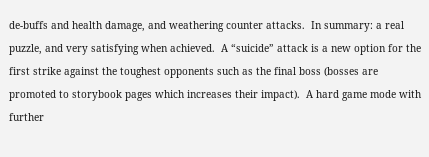de-buffs and health damage, and weathering counter attacks.  In summary: a real puzzle, and very satisfying when achieved.  A “suicide” attack is a new option for the first strike against the toughest opponents such as the final boss (bosses are promoted to storybook pages which increases their impact).  A hard game mode with further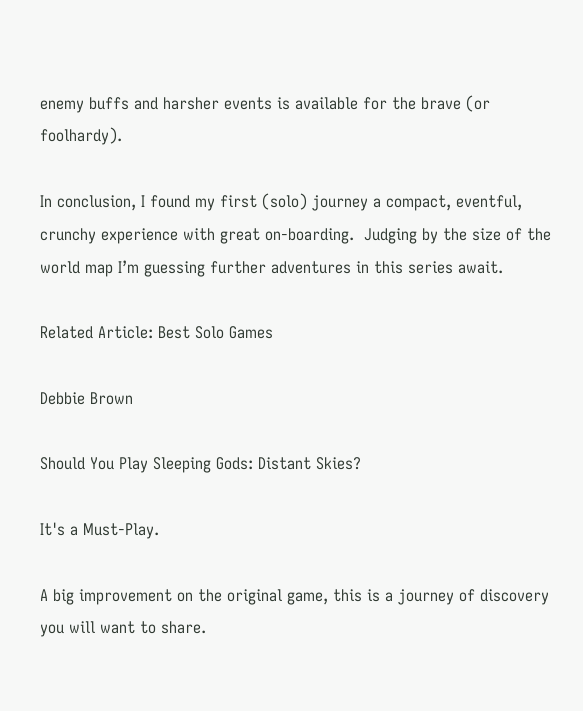enemy buffs and harsher events is available for the brave (or foolhardy).

In conclusion, I found my first (solo) journey a compact, eventful, crunchy experience with great on-boarding.  Judging by the size of the world map I’m guessing further adventures in this series await.

Related Article: Best Solo Games

Debbie Brown

Should You Play Sleeping Gods: Distant Skies?

It's a Must-Play.

A big improvement on the original game, this is a journey of discovery you will want to share.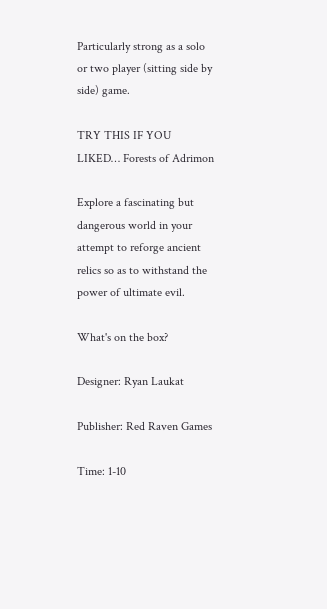Particularly strong as a solo or two player (sitting side by side) game.

TRY THIS IF YOU LIKED… Forests of Adrimon

Explore a fascinating but dangerous world in your attempt to reforge ancient relics so as to withstand the power of ultimate evil.

What's on the box?

Designer: Ryan Laukat

Publisher: Red Raven Games

Time: 1-10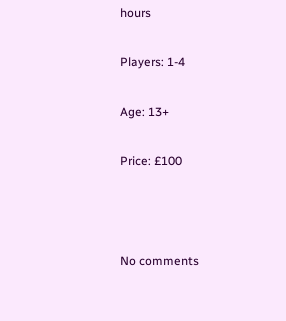hours

Players: 1-4

Age: 13+

Price: £100



No comments